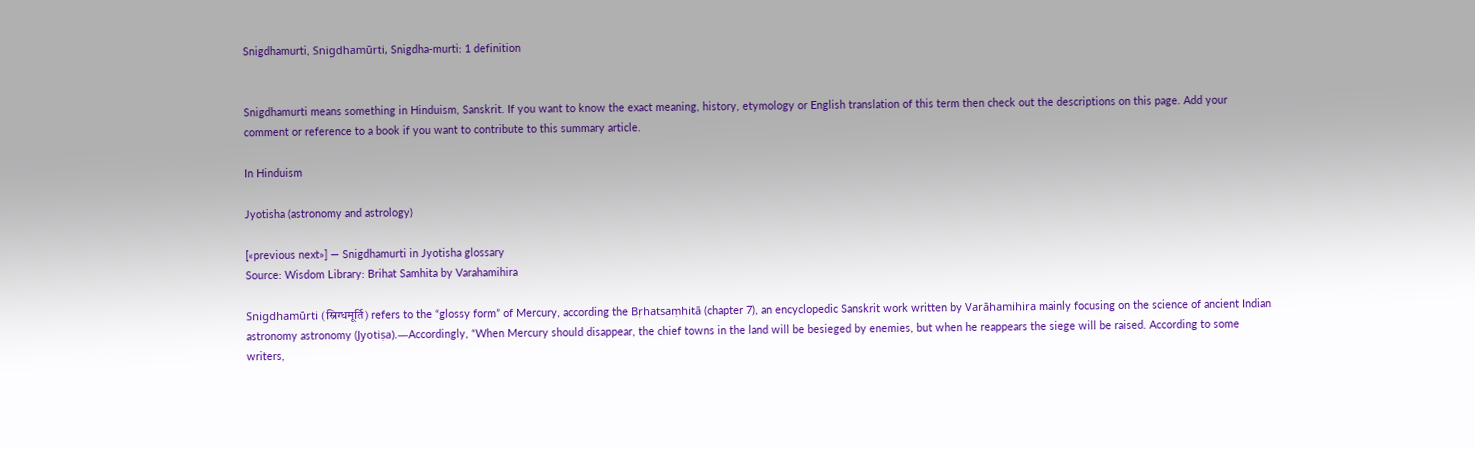Snigdhamurti, Snigdhamūrti, Snigdha-murti: 1 definition


Snigdhamurti means something in Hinduism, Sanskrit. If you want to know the exact meaning, history, etymology or English translation of this term then check out the descriptions on this page. Add your comment or reference to a book if you want to contribute to this summary article.

In Hinduism

Jyotisha (astronomy and astrology)

[«previous next»] — Snigdhamurti in Jyotisha glossary
Source: Wisdom Library: Brihat Samhita by Varahamihira

Snigdhamūrti (स्निग्धमूर्ति) refers to the “glossy form” of Mercury, according the Bṛhatsaṃhitā (chapter 7), an encyclopedic Sanskrit work written by Varāhamihira mainly focusing on the science of ancient Indian astronomy astronomy (Jyotiṣa).—Accordingly, “When Mercury should disappear, the chief towns in the land will be besieged by enemies, but when he reappears the siege will be raised. According to some writers,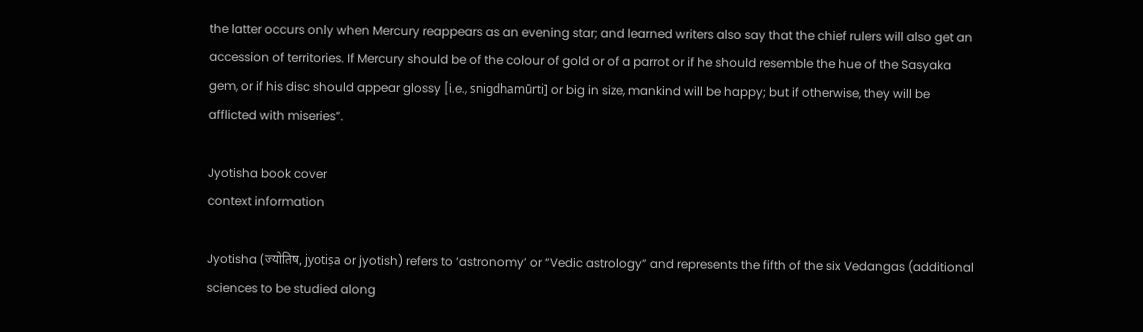the latter occurs only when Mercury reappears as an evening star; and learned writers also say that the chief rulers will also get an accession of territories. If Mercury should be of the colour of gold or of a parrot or if he should resemble the hue of the Sasyaka gem, or if his disc should appear glossy [i.e., snigdhamūrti] or big in size, mankind will be happy; but if otherwise, they will be afflicted with miseries”.

Jyotisha book cover
context information

Jyotisha (ज्योतिष, jyotiṣa or jyotish) refers to ‘astronomy’ or “Vedic astrology” and represents the fifth of the six Vedangas (additional sciences to be studied along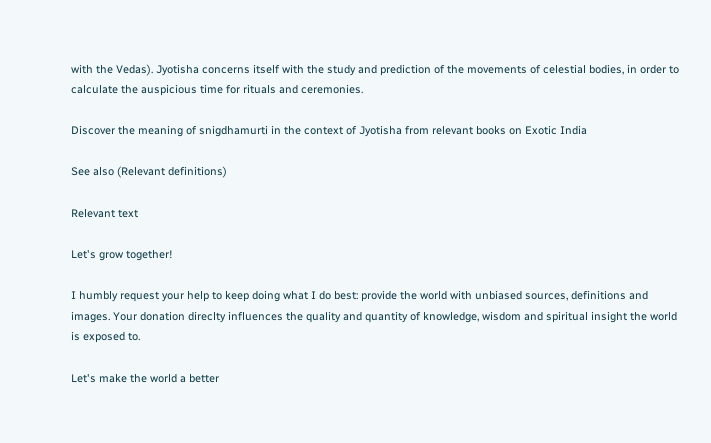with the Vedas). Jyotisha concerns itself with the study and prediction of the movements of celestial bodies, in order to calculate the auspicious time for rituals and ceremonies.

Discover the meaning of snigdhamurti in the context of Jyotisha from relevant books on Exotic India

See also (Relevant definitions)

Relevant text

Let's grow together!

I humbly request your help to keep doing what I do best: provide the world with unbiased sources, definitions and images. Your donation direclty influences the quality and quantity of knowledge, wisdom and spiritual insight the world is exposed to.

Let's make the world a better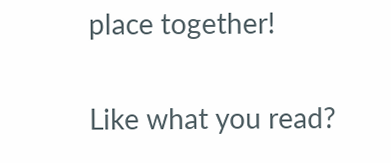place together!

Like what you read?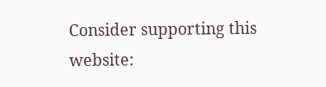Consider supporting this website: